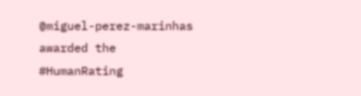@miguel-perez-marinhas awarded the #HumanRating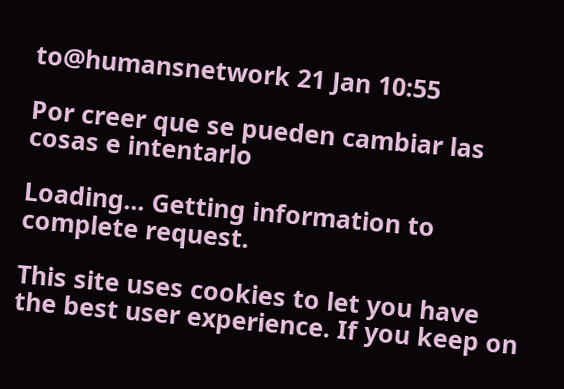to@humansnetwork 21 Jan 10:55

Por creer que se pueden cambiar las cosas e intentarlo

Loading... Getting information to complete request.

This site uses cookies to let you have the best user experience. If you keep on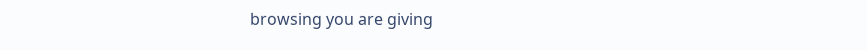browsing you are giving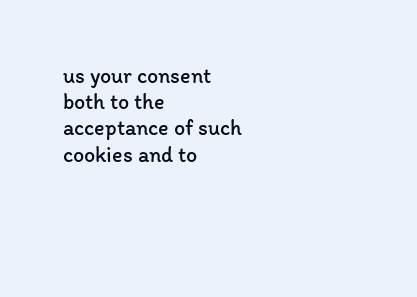us your consent both to the acceptance of such cookies and to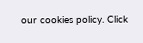our cookies policy. Click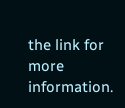the link for more information.